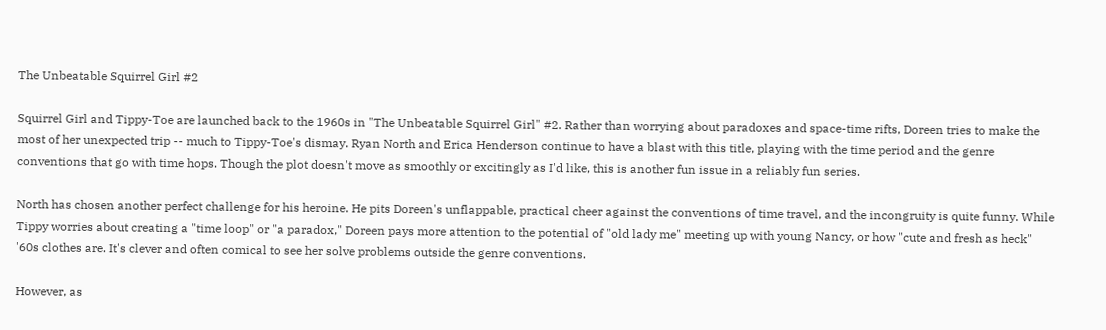The Unbeatable Squirrel Girl #2

Squirrel Girl and Tippy-Toe are launched back to the 1960s in "The Unbeatable Squirrel Girl" #2. Rather than worrying about paradoxes and space-time rifts, Doreen tries to make the most of her unexpected trip -- much to Tippy-Toe's dismay. Ryan North and Erica Henderson continue to have a blast with this title, playing with the time period and the genre conventions that go with time hops. Though the plot doesn't move as smoothly or excitingly as I'd like, this is another fun issue in a reliably fun series.

North has chosen another perfect challenge for his heroine. He pits Doreen's unflappable, practical cheer against the conventions of time travel, and the incongruity is quite funny. While Tippy worries about creating a "time loop" or "a paradox," Doreen pays more attention to the potential of "old lady me" meeting up with young Nancy, or how "cute and fresh as heck" '60s clothes are. It's clever and often comical to see her solve problems outside the genre conventions.

However, as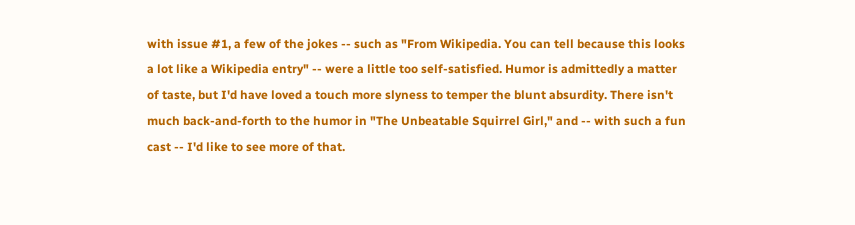with issue #1, a few of the jokes -- such as "From Wikipedia. You can tell because this looks a lot like a Wikipedia entry" -- were a little too self-satisfied. Humor is admittedly a matter of taste, but I'd have loved a touch more slyness to temper the blunt absurdity. There isn't much back-and-forth to the humor in "The Unbeatable Squirrel Girl," and -- with such a fun cast -- I'd like to see more of that.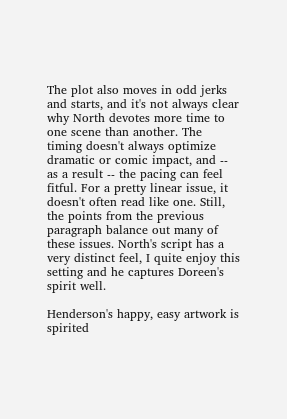The plot also moves in odd jerks and starts, and it's not always clear why North devotes more time to one scene than another. The timing doesn't always optimize dramatic or comic impact, and -- as a result -- the pacing can feel fitful. For a pretty linear issue, it doesn't often read like one. Still, the points from the previous paragraph balance out many of these issues. North's script has a very distinct feel, I quite enjoy this setting and he captures Doreen's spirit well.

Henderson's happy, easy artwork is spirited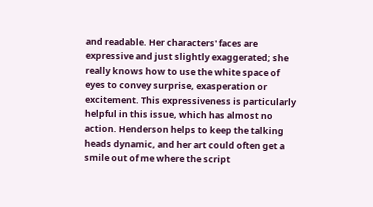and readable. Her characters' faces are expressive and just slightly exaggerated; she really knows how to use the white space of eyes to convey surprise, exasperation or excitement. This expressiveness is particularly helpful in this issue, which has almost no action. Henderson helps to keep the talking heads dynamic, and her art could often get a smile out of me where the script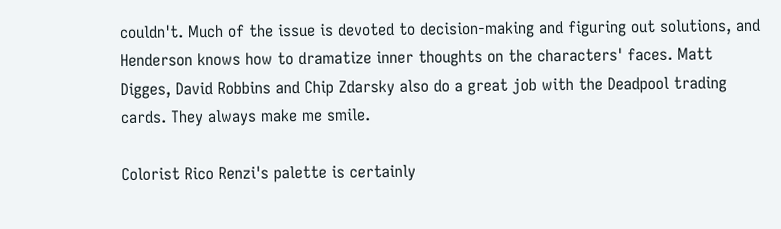couldn't. Much of the issue is devoted to decision-making and figuring out solutions, and Henderson knows how to dramatize inner thoughts on the characters' faces. Matt Digges, David Robbins and Chip Zdarsky also do a great job with the Deadpool trading cards. They always make me smile.

Colorist Rico Renzi's palette is certainly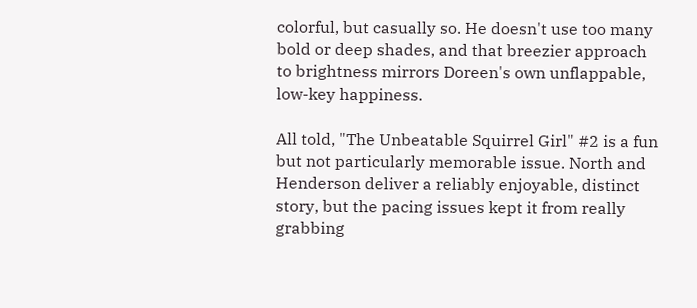colorful, but casually so. He doesn't use too many bold or deep shades, and that breezier approach to brightness mirrors Doreen's own unflappable, low-key happiness.

All told, "The Unbeatable Squirrel Girl" #2 is a fun but not particularly memorable issue. North and Henderson deliver a reliably enjoyable, distinct story, but the pacing issues kept it from really grabbing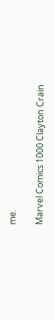me.

Marvel Comics 1000 Clayton Crain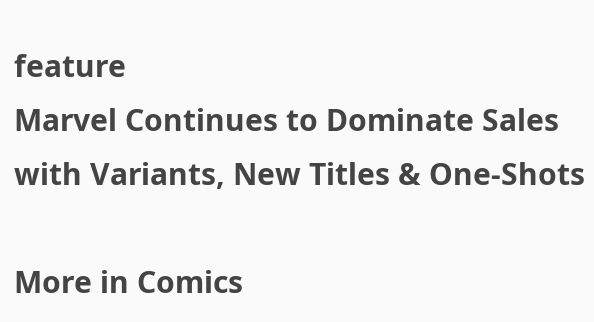feature
Marvel Continues to Dominate Sales with Variants, New Titles & One-Shots

More in Comics